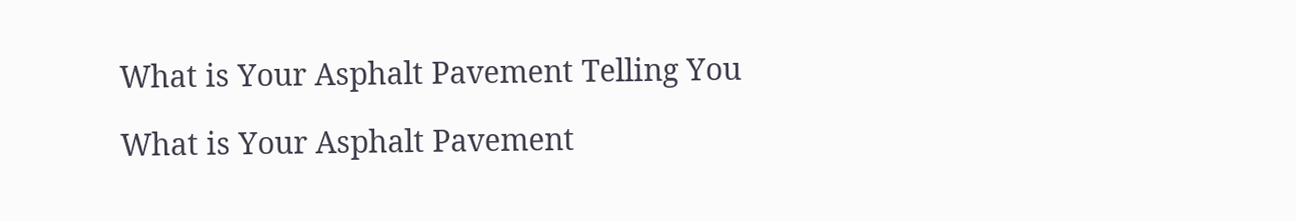What is Your Asphalt Pavement Telling You

What is Your Asphalt Pavement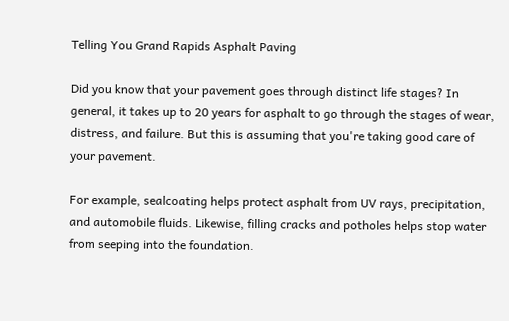Telling You Grand Rapids Asphalt Paving

Did you know that your pavement goes through distinct life stages? In general, it takes up to 20 years for asphalt to go through the stages of wear, distress, and failure. But this is assuming that you're taking good care of your pavement.

For example, sealcoating helps protect asphalt from UV rays, precipitation, and automobile fluids. Likewise, filling cracks and potholes helps stop water from seeping into the foundation.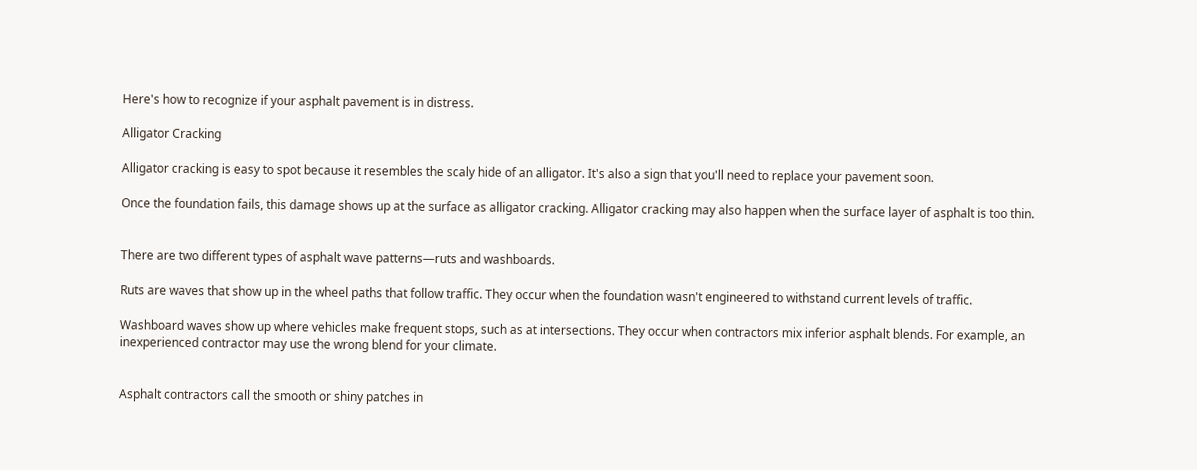Here's how to recognize if your asphalt pavement is in distress.

Alligator Cracking

Alligator cracking is easy to spot because it resembles the scaly hide of an alligator. It's also a sign that you'll need to replace your pavement soon.

Once the foundation fails, this damage shows up at the surface as alligator cracking. Alligator cracking may also happen when the surface layer of asphalt is too thin.


There are two different types of asphalt wave patterns—ruts and washboards.

Ruts are waves that show up in the wheel paths that follow traffic. They occur when the foundation wasn't engineered to withstand current levels of traffic.

Washboard waves show up where vehicles make frequent stops, such as at intersections. They occur when contractors mix inferior asphalt blends. For example, an inexperienced contractor may use the wrong blend for your climate.


Asphalt contractors call the smooth or shiny patches in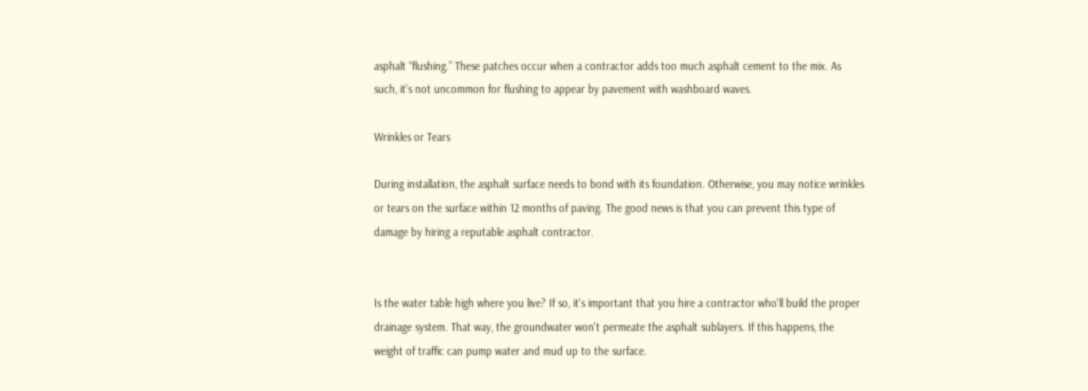asphalt “flushing.” These patches occur when a contractor adds too much asphalt cement to the mix. As such, it's not uncommon for flushing to appear by pavement with washboard waves.

Wrinkles or Tears

During installation, the asphalt surface needs to bond with its foundation. Otherwise, you may notice wrinkles or tears on the surface within 12 months of paving. The good news is that you can prevent this type of damage by hiring a reputable asphalt contractor.


Is the water table high where you live? If so, it's important that you hire a contractor who'll build the proper drainage system. That way, the groundwater won't permeate the asphalt sublayers. If this happens, the weight of traffic can pump water and mud up to the surface.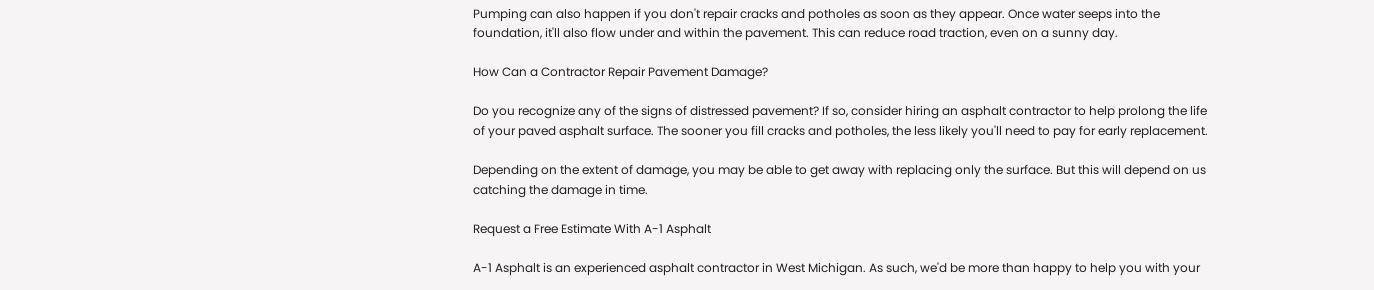Pumping can also happen if you don't repair cracks and potholes as soon as they appear. Once water seeps into the foundation, it'll also flow under and within the pavement. This can reduce road traction, even on a sunny day.

How Can a Contractor Repair Pavement Damage?

Do you recognize any of the signs of distressed pavement? If so, consider hiring an asphalt contractor to help prolong the life of your paved asphalt surface. The sooner you fill cracks and potholes, the less likely you'll need to pay for early replacement.

Depending on the extent of damage, you may be able to get away with replacing only the surface. But this will depend on us catching the damage in time.

Request a Free Estimate With A-1 Asphalt

A-1 Asphalt is an experienced asphalt contractor in West Michigan. As such, we'd be more than happy to help you with your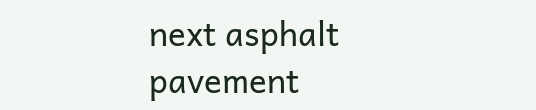next asphalt pavement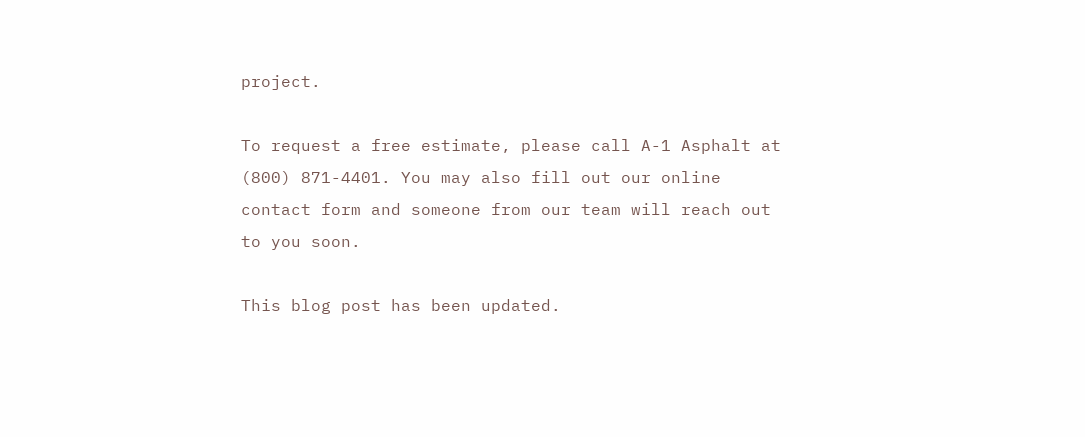project.

To request a free estimate, please call A-1 Asphalt at (800) 871-4401. You may also fill out our online contact form and someone from our team will reach out to you soon.

This blog post has been updated.